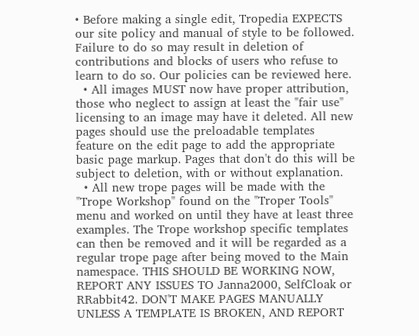• Before making a single edit, Tropedia EXPECTS our site policy and manual of style to be followed. Failure to do so may result in deletion of contributions and blocks of users who refuse to learn to do so. Our policies can be reviewed here.
  • All images MUST now have proper attribution, those who neglect to assign at least the "fair use" licensing to an image may have it deleted. All new pages should use the preloadable templates feature on the edit page to add the appropriate basic page markup. Pages that don't do this will be subject to deletion, with or without explanation.
  • All new trope pages will be made with the "Trope Workshop" found on the "Troper Tools" menu and worked on until they have at least three examples. The Trope workshop specific templates can then be removed and it will be regarded as a regular trope page after being moved to the Main namespace. THIS SHOULD BE WORKING NOW, REPORT ANY ISSUES TO Janna2000, SelfCloak or RRabbit42. DON'T MAKE PAGES MANUALLY UNLESS A TEMPLATE IS BROKEN, AND REPORT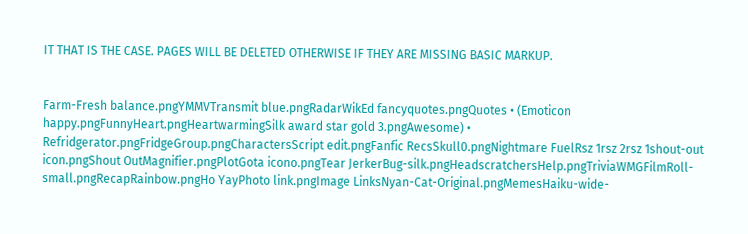IT THAT IS THE CASE. PAGES WILL BE DELETED OTHERWISE IF THEY ARE MISSING BASIC MARKUP.


Farm-Fresh balance.pngYMMVTransmit blue.pngRadarWikEd fancyquotes.pngQuotes • (Emoticon happy.pngFunnyHeart.pngHeartwarmingSilk award star gold 3.pngAwesome) • Refridgerator.pngFridgeGroup.pngCharactersScript edit.pngFanfic RecsSkull0.pngNightmare FuelRsz 1rsz 2rsz 1shout-out icon.pngShout OutMagnifier.pngPlotGota icono.pngTear JerkerBug-silk.pngHeadscratchersHelp.pngTriviaWMGFilmRoll-small.pngRecapRainbow.pngHo YayPhoto link.pngImage LinksNyan-Cat-Original.pngMemesHaiku-wide-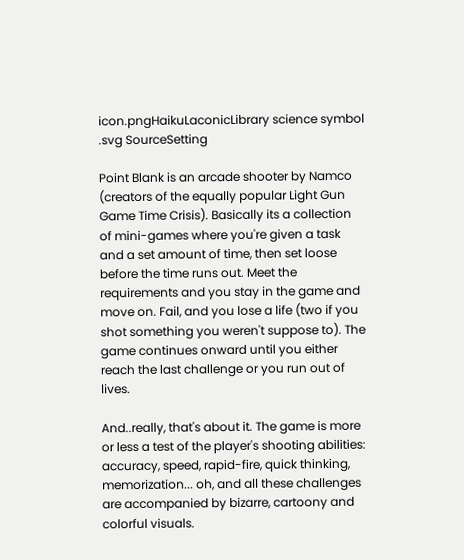icon.pngHaikuLaconicLibrary science symbol .svg SourceSetting

Point Blank is an arcade shooter by Namco (creators of the equally popular Light Gun Game Time Crisis). Basically its a collection of mini-games where you're given a task and a set amount of time, then set loose before the time runs out. Meet the requirements and you stay in the game and move on. Fail, and you lose a life (two if you shot something you weren't suppose to). The game continues onward until you either reach the last challenge or you run out of lives.

And..really, that's about it. The game is more or less a test of the player's shooting abilities: accuracy, speed, rapid-fire, quick thinking, memorization... oh, and all these challenges are accompanied by bizarre, cartoony and colorful visuals.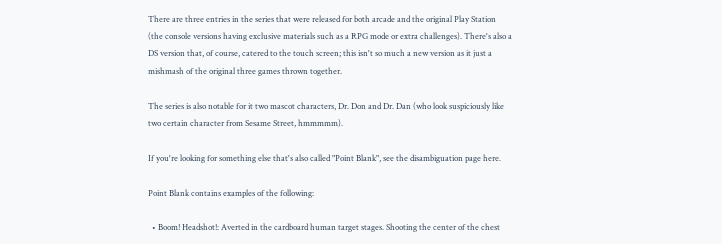There are three entries in the series that were released for both arcade and the original Play Station (the console versions having exclusive materials such as a RPG mode or extra challenges). There's also a DS version that, of course, catered to the touch screen; this isn't so much a new version as it just a mishmash of the original three games thrown together.

The series is also notable for it two mascot characters, Dr. Don and Dr. Dan (who look suspiciously like two certain character from Sesame Street, hmmmmm).

If you're looking for something else that's also called "Point Blank", see the disambiguation page here.

Point Blank contains examples of the following:

  • Boom! Headshot!: Averted in the cardboard human target stages. Shooting the center of the chest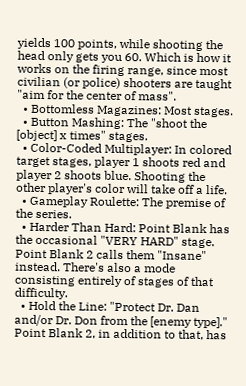yields 100 points, while shooting the head only gets you 60. Which is how it works on the firing range, since most civilian (or police) shooters are taught "aim for the center of mass".
  • Bottomless Magazines: Most stages.
  • Button Mashing: The "shoot the [object] x times" stages.
  • Color-Coded Multiplayer: In colored target stages, player 1 shoots red and player 2 shoots blue. Shooting the other player's color will take off a life.
  • Gameplay Roulette: The premise of the series.
  • Harder Than Hard: Point Blank has the occasional "VERY HARD" stage. Point Blank 2 calls them "Insane" instead. There's also a mode consisting entirely of stages of that difficulty.
  • Hold the Line: "Protect Dr. Dan and/or Dr. Don from the [enemy type]." Point Blank 2, in addition to that, has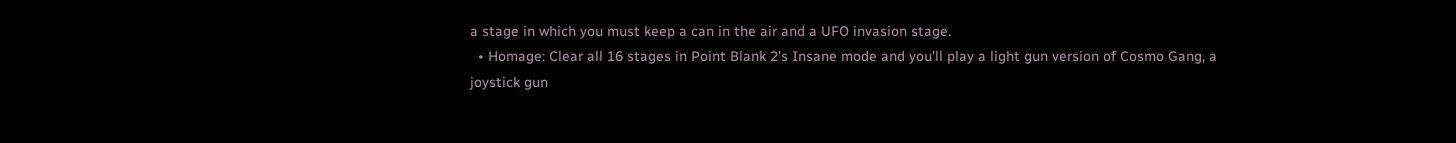a stage in which you must keep a can in the air and a UFO invasion stage.
  • Homage: Clear all 16 stages in Point Blank 2's Insane mode and you'll play a light gun version of Cosmo Gang, a joystick gun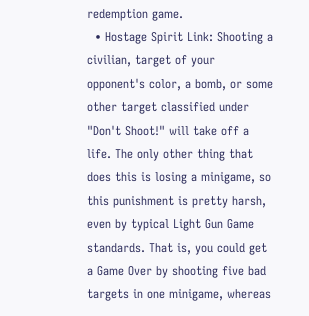redemption game.
  • Hostage Spirit Link: Shooting a civilian, target of your opponent's color, a bomb, or some other target classified under "Don't Shoot!" will take off a life. The only other thing that does this is losing a minigame, so this punishment is pretty harsh, even by typical Light Gun Game standards. That is, you could get a Game Over by shooting five bad targets in one minigame, whereas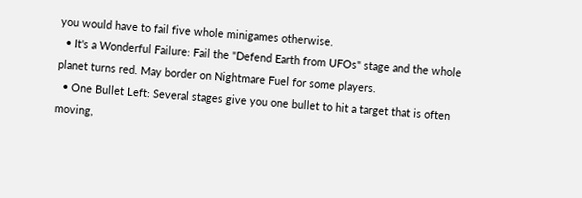you would have to fail five whole minigames otherwise.
  • It's a Wonderful Failure: Fail the "Defend Earth from UFOs" stage and the whole planet turns red. May border on Nightmare Fuel for some players.
  • One Bullet Left: Several stages give you one bullet to hit a target that is often moving,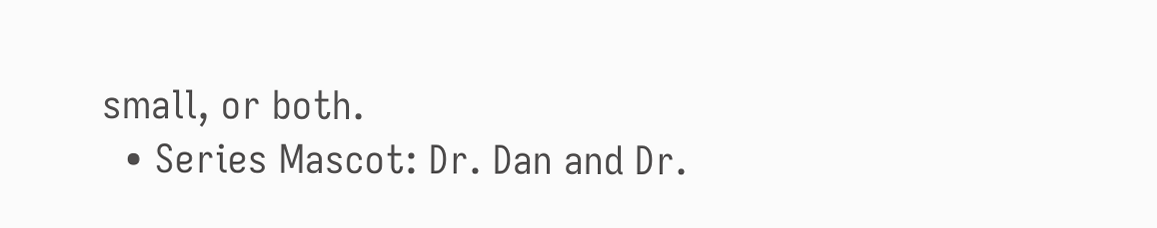small, or both.
  • Series Mascot: Dr. Dan and Dr.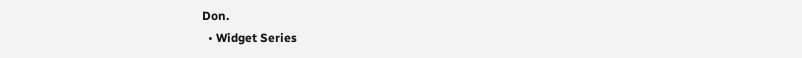Don.
  • Widget Series